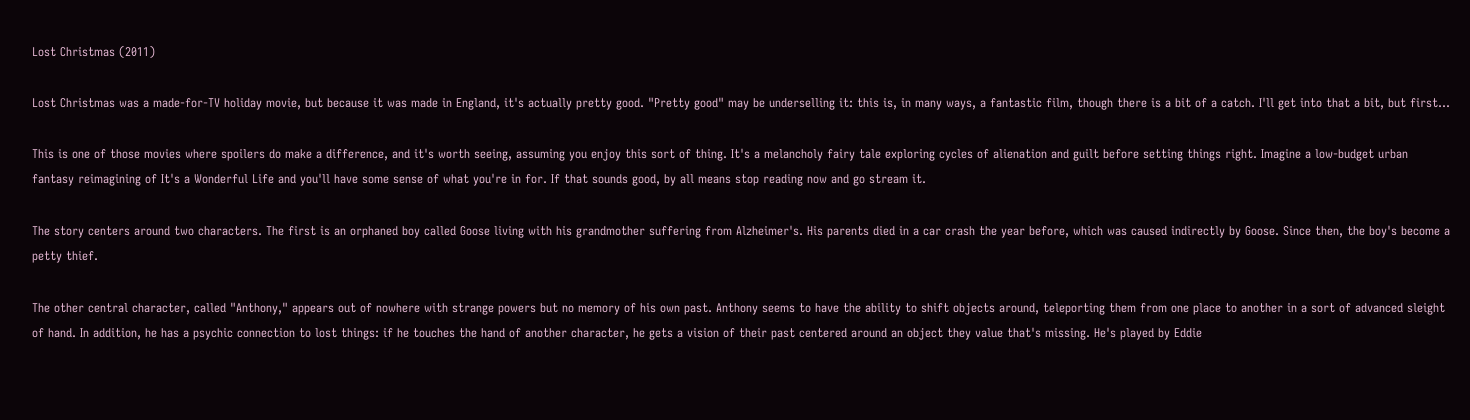Lost Christmas (2011)

Lost Christmas was a made-for-TV holiday movie, but because it was made in England, it's actually pretty good. "Pretty good" may be underselling it: this is, in many ways, a fantastic film, though there is a bit of a catch. I'll get into that a bit, but first...

This is one of those movies where spoilers do make a difference, and it's worth seeing, assuming you enjoy this sort of thing. It's a melancholy fairy tale exploring cycles of alienation and guilt before setting things right. Imagine a low-budget urban fantasy reimagining of It's a Wonderful Life and you'll have some sense of what you're in for. If that sounds good, by all means stop reading now and go stream it.

The story centers around two characters. The first is an orphaned boy called Goose living with his grandmother suffering from Alzheimer's. His parents died in a car crash the year before, which was caused indirectly by Goose. Since then, the boy's become a petty thief.

The other central character, called "Anthony," appears out of nowhere with strange powers but no memory of his own past. Anthony seems to have the ability to shift objects around, teleporting them from one place to another in a sort of advanced sleight of hand. In addition, he has a psychic connection to lost things: if he touches the hand of another character, he gets a vision of their past centered around an object they value that's missing. He's played by Eddie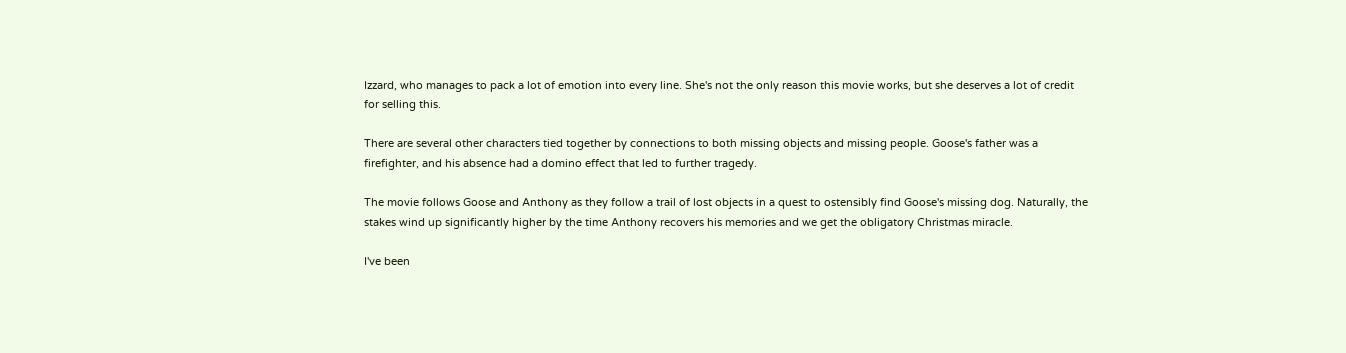Izzard, who manages to pack a lot of emotion into every line. She's not the only reason this movie works, but she deserves a lot of credit for selling this.

There are several other characters tied together by connections to both missing objects and missing people. Goose's father was a firefighter, and his absence had a domino effect that led to further tragedy.

The movie follows Goose and Anthony as they follow a trail of lost objects in a quest to ostensibly find Goose's missing dog. Naturally, the stakes wind up significantly higher by the time Anthony recovers his memories and we get the obligatory Christmas miracle.

I've been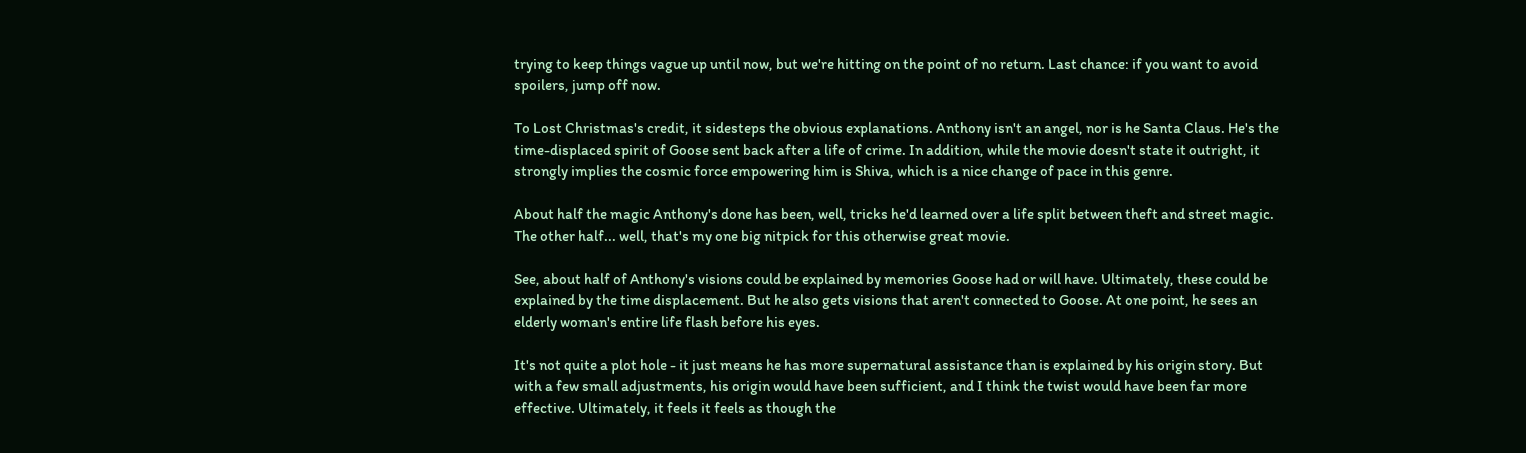trying to keep things vague up until now, but we're hitting on the point of no return. Last chance: if you want to avoid spoilers, jump off now.

To Lost Christmas's credit, it sidesteps the obvious explanations. Anthony isn't an angel, nor is he Santa Claus. He's the time-displaced spirit of Goose sent back after a life of crime. In addition, while the movie doesn't state it outright, it strongly implies the cosmic force empowering him is Shiva, which is a nice change of pace in this genre.

About half the magic Anthony's done has been, well, tricks he'd learned over a life split between theft and street magic. The other half... well, that's my one big nitpick for this otherwise great movie.

See, about half of Anthony's visions could be explained by memories Goose had or will have. Ultimately, these could be explained by the time displacement. But he also gets visions that aren't connected to Goose. At one point, he sees an elderly woman's entire life flash before his eyes.

It's not quite a plot hole - it just means he has more supernatural assistance than is explained by his origin story. But with a few small adjustments, his origin would have been sufficient, and I think the twist would have been far more effective. Ultimately, it feels it feels as though the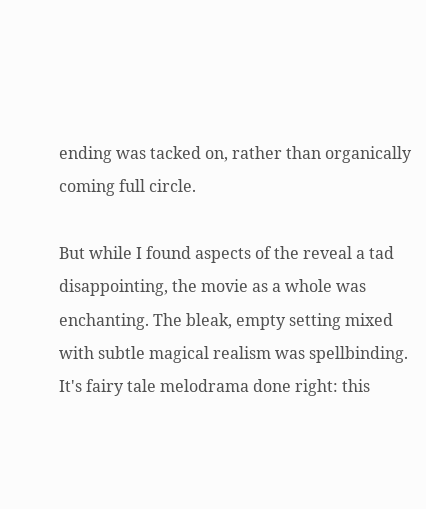ending was tacked on, rather than organically coming full circle.

But while I found aspects of the reveal a tad disappointing, the movie as a whole was enchanting. The bleak, empty setting mixed with subtle magical realism was spellbinding. It's fairy tale melodrama done right: this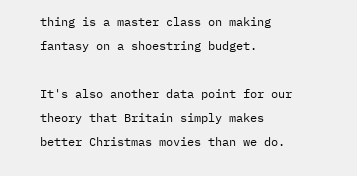thing is a master class on making fantasy on a shoestring budget.

It's also another data point for our theory that Britain simply makes better Christmas movies than we do.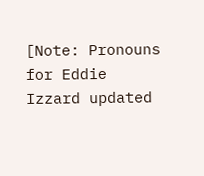[Note: Pronouns for Eddie Izzard updated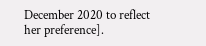December 2020 to reflect her preference].